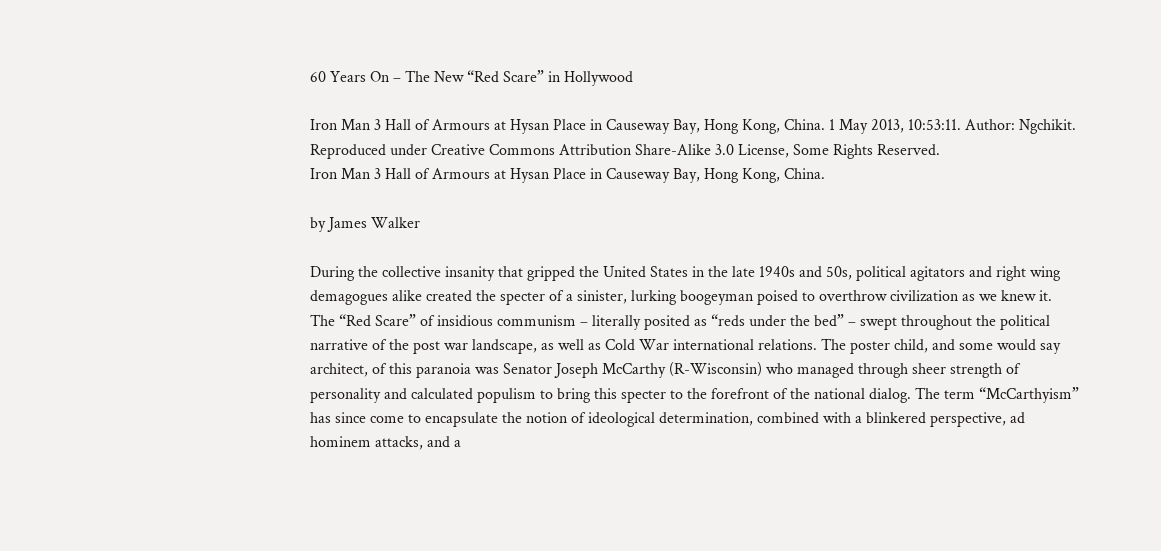60 Years On – The New “Red Scare” in Hollywood

Iron Man 3 Hall of Armours at Hysan Place in Causeway Bay, Hong Kong, China. 1 May 2013, 10:53:11. Author: Ngchikit.  Reproduced under Creative Commons Attribution Share-Alike 3.0 License, Some Rights Reserved.
Iron Man 3 Hall of Armours at Hysan Place in Causeway Bay, Hong Kong, China.

by James Walker

During the collective insanity that gripped the United States in the late 1940s and 50s, political agitators and right wing demagogues alike created the specter of a sinister, lurking boogeyman poised to overthrow civilization as we knew it. The “Red Scare” of insidious communism – literally posited as “reds under the bed” – swept throughout the political narrative of the post war landscape, as well as Cold War international relations. The poster child, and some would say architect, of this paranoia was Senator Joseph McCarthy (R-Wisconsin) who managed through sheer strength of personality and calculated populism to bring this specter to the forefront of the national dialog. The term “McCarthyism” has since come to encapsulate the notion of ideological determination, combined with a blinkered perspective, ad hominem attacks, and a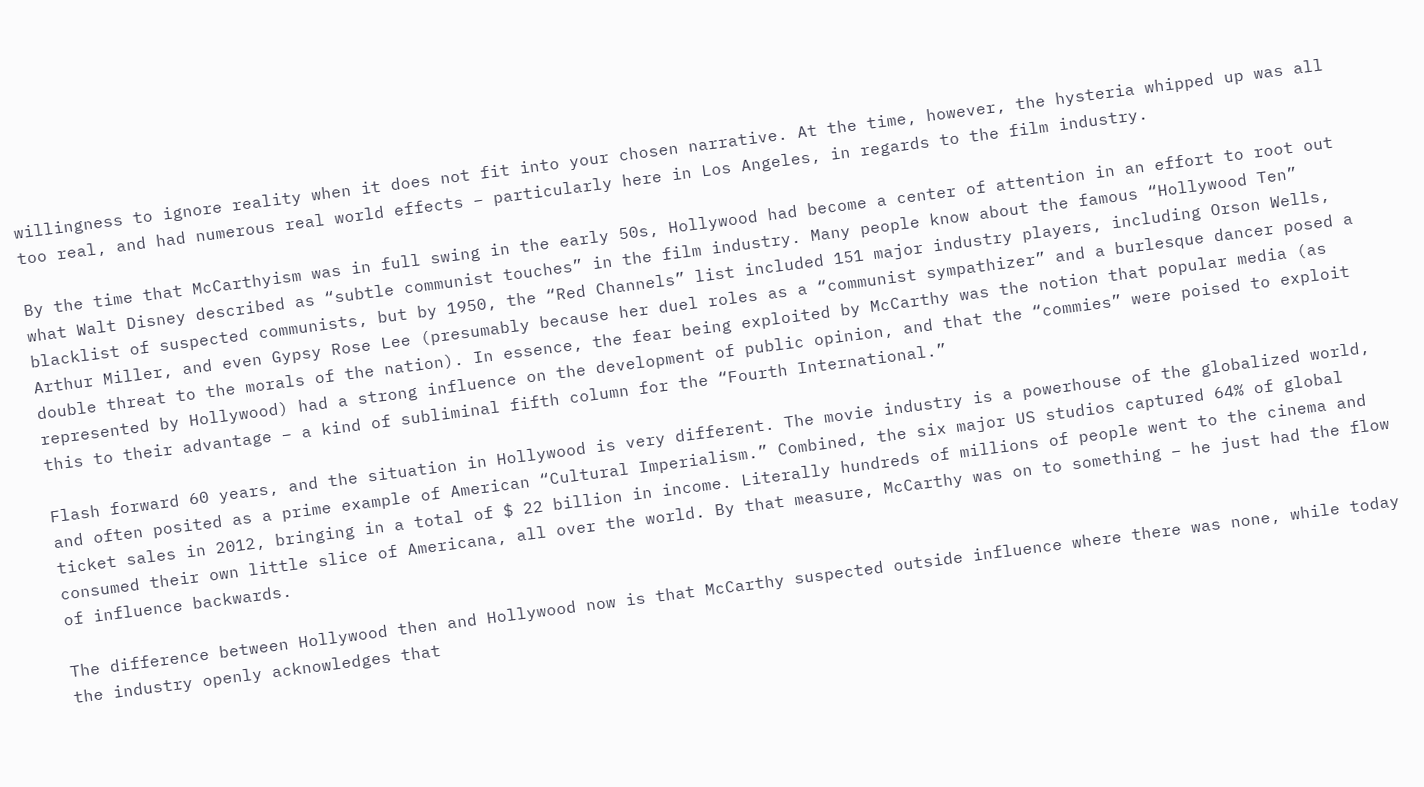willingness to ignore reality when it does not fit into your chosen narrative. At the time, however, the hysteria whipped up was all too real, and had numerous real world effects – particularly here in Los Angeles, in regards to the film industry.

By the time that McCarthyism was in full swing in the early 50s, Hollywood had become a center of attention in an effort to root out what Walt Disney described as “subtle communist touches” in the film industry. Many people know about the famous “Hollywood Ten” blacklist of suspected communists, but by 1950, the “Red Channels” list included 151 major industry players, including Orson Wells, Arthur Miller, and even Gypsy Rose Lee (presumably because her duel roles as a “communist sympathizer” and a burlesque dancer posed a double threat to the morals of the nation). In essence, the fear being exploited by McCarthy was the notion that popular media (as represented by Hollywood) had a strong influence on the development of public opinion, and that the “commies” were poised to exploit this to their advantage – a kind of subliminal fifth column for the “Fourth International.”

Flash forward 60 years, and the situation in Hollywood is very different. The movie industry is a powerhouse of the globalized world, and often posited as a prime example of American “Cultural Imperialism.” Combined, the six major US studios captured 64% of global ticket sales in 2012, bringing in a total of $ 22 billion in income. Literally hundreds of millions of people went to the cinema and consumed their own little slice of Americana, all over the world. By that measure, McCarthy was on to something – he just had the flow of influence backwards.

The difference between Hollywood then and Hollywood now is that McCarthy suspected outside influence where there was none, while today the industry openly acknowledges that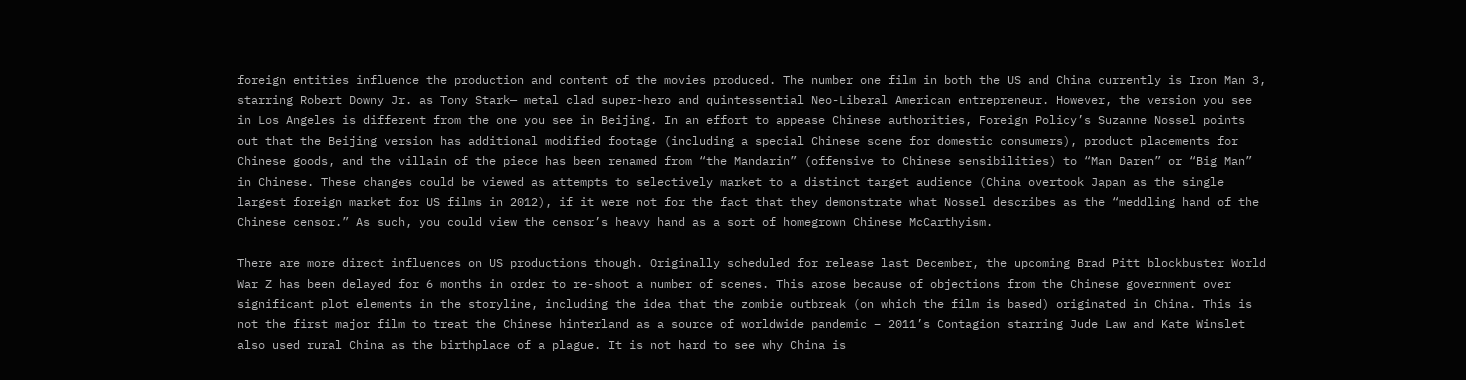foreign entities influence the production and content of the movies produced. The number one film in both the US and China currently is Iron Man 3, starring Robert Downy Jr. as Tony Stark— metal clad super-hero and quintessential Neo-Liberal American entrepreneur. However, the version you see in Los Angeles is different from the one you see in Beijing. In an effort to appease Chinese authorities, Foreign Policy’s Suzanne Nossel points out that the Beijing version has additional modified footage (including a special Chinese scene for domestic consumers), product placements for Chinese goods, and the villain of the piece has been renamed from “the Mandarin” (offensive to Chinese sensibilities) to “Man Daren” or “Big Man” in Chinese. These changes could be viewed as attempts to selectively market to a distinct target audience (China overtook Japan as the single largest foreign market for US films in 2012), if it were not for the fact that they demonstrate what Nossel describes as the “meddling hand of the Chinese censor.” As such, you could view the censor’s heavy hand as a sort of homegrown Chinese McCarthyism.

There are more direct influences on US productions though. Originally scheduled for release last December, the upcoming Brad Pitt blockbuster World War Z has been delayed for 6 months in order to re-shoot a number of scenes. This arose because of objections from the Chinese government over significant plot elements in the storyline, including the idea that the zombie outbreak (on which the film is based) originated in China. This is not the first major film to treat the Chinese hinterland as a source of worldwide pandemic – 2011’s Contagion starring Jude Law and Kate Winslet also used rural China as the birthplace of a plague. It is not hard to see why China is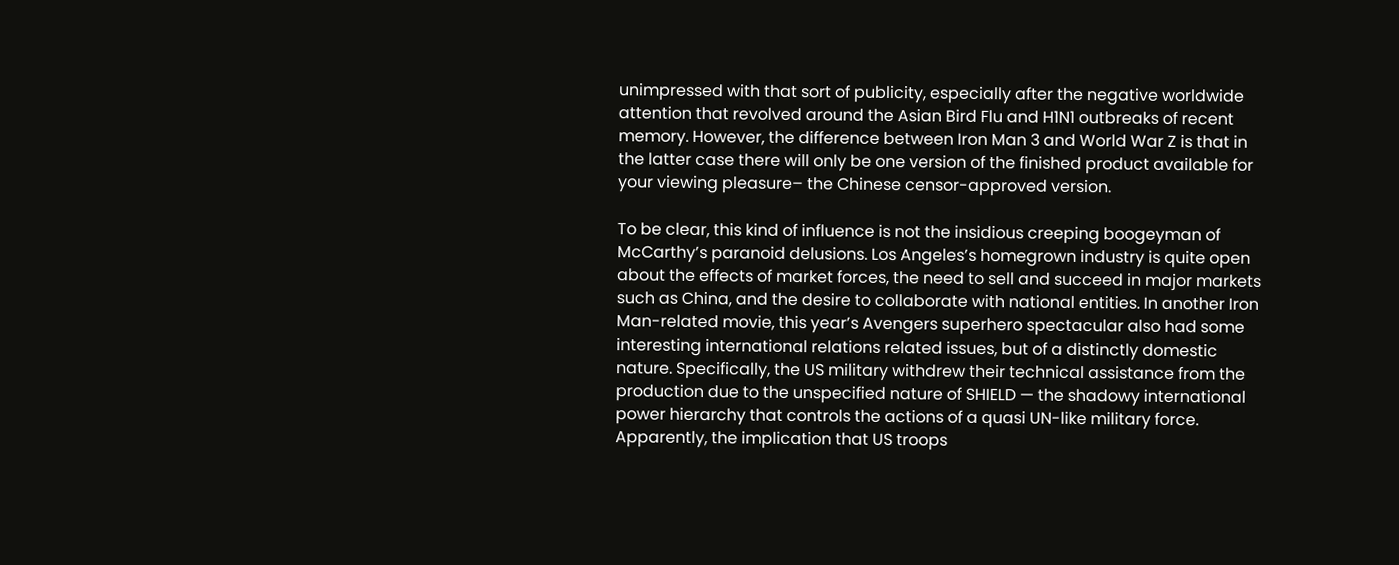unimpressed with that sort of publicity, especially after the negative worldwide attention that revolved around the Asian Bird Flu and H1N1 outbreaks of recent memory. However, the difference between Iron Man 3 and World War Z is that in the latter case there will only be one version of the finished product available for your viewing pleasure– the Chinese censor-approved version.

To be clear, this kind of influence is not the insidious creeping boogeyman of McCarthy’s paranoid delusions. Los Angeles’s homegrown industry is quite open about the effects of market forces, the need to sell and succeed in major markets such as China, and the desire to collaborate with national entities. In another Iron Man-related movie, this year’s Avengers superhero spectacular also had some interesting international relations related issues, but of a distinctly domestic nature. Specifically, the US military withdrew their technical assistance from the production due to the unspecified nature of SHIELD — the shadowy international power hierarchy that controls the actions of a quasi UN-like military force. Apparently, the implication that US troops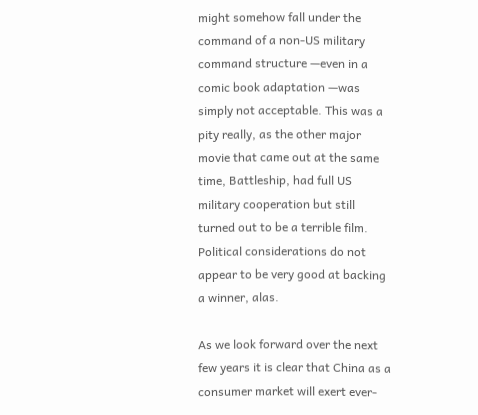might somehow fall under the command of a non-US military command structure —even in a comic book adaptation —was simply not acceptable. This was a pity really, as the other major movie that came out at the same time, Battleship, had full US military cooperation but still turned out to be a terrible film. Political considerations do not appear to be very good at backing a winner, alas.

As we look forward over the next few years it is clear that China as a consumer market will exert ever-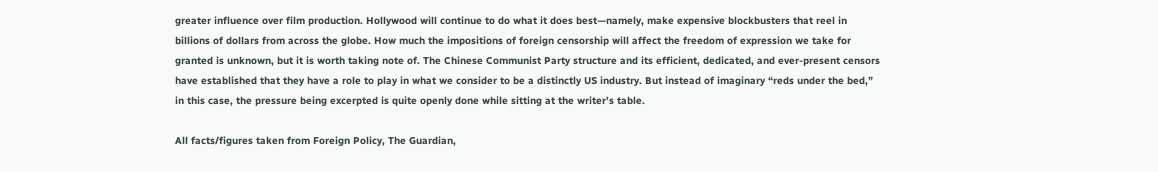greater influence over film production. Hollywood will continue to do what it does best—namely, make expensive blockbusters that reel in billions of dollars from across the globe. How much the impositions of foreign censorship will affect the freedom of expression we take for granted is unknown, but it is worth taking note of. The Chinese Communist Party structure and its efficient, dedicated, and ever-present censors have established that they have a role to play in what we consider to be a distinctly US industry. But instead of imaginary “reds under the bed,” in this case, the pressure being excerpted is quite openly done while sitting at the writer’s table.

All facts/figures taken from Foreign Policy, The Guardian,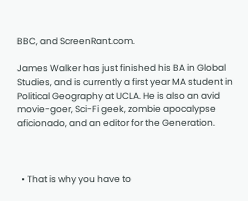BBC, and ScreenRant.com.

James Walker has just finished his BA in Global Studies, and is currently a first year MA student in Political Geography at UCLA. He is also an avid movie-goer, Sci-Fi geek, zombie apocalypse aficionado, and an editor for the Generation.



  • That is why you have to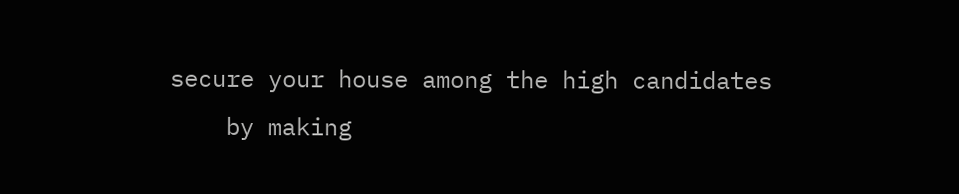secure your house among the high candidates
    by making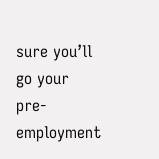sure you’ll go your pre-employment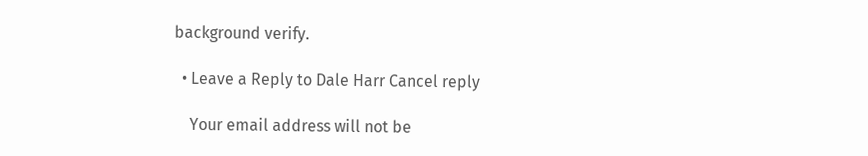background verify.

  • Leave a Reply to Dale Harr Cancel reply

    Your email address will not be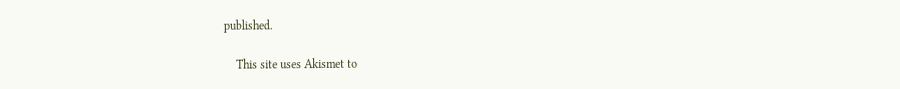published.

    This site uses Akismet to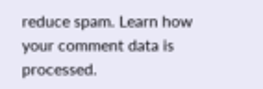reduce spam. Learn how your comment data is processed.